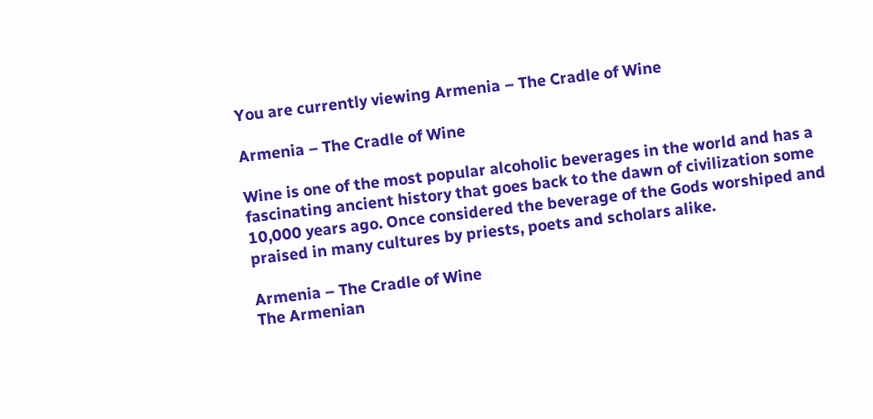You are currently viewing Armenia – The Cradle of Wine

Armenia – The Cradle of Wine

Wine is one of the most popular alcoholic beverages in the world and has a fascinating ancient history that goes back to the dawn of civilization some 10,000 years ago. Once considered the beverage of the Gods worshiped and praised in many cultures by priests, poets and scholars alike.

Armenia – The Cradle of Wine
The Armenian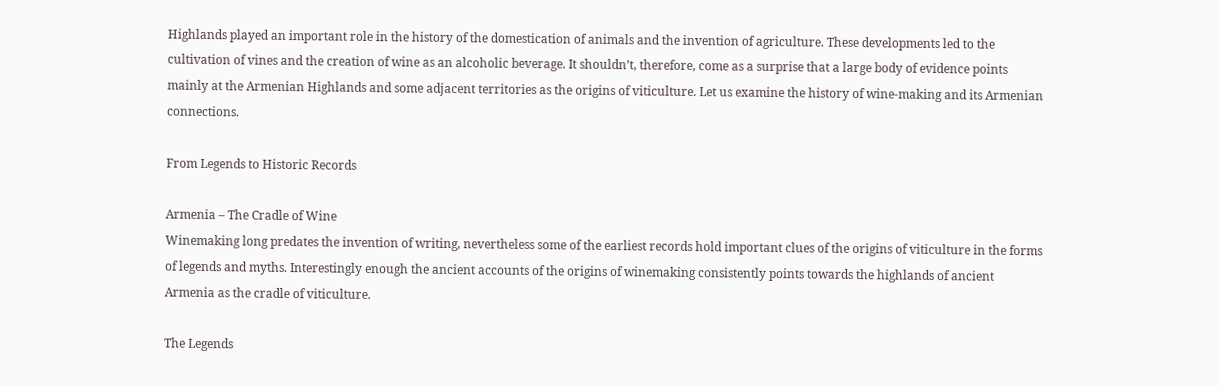Highlands played an important role in the history of the domestication of animals and the invention of agriculture. These developments led to the cultivation of vines and the creation of wine as an alcoholic beverage. It shouldn’t, therefore, come as a surprise that a large body of evidence points mainly at the Armenian Highlands and some adjacent territories as the origins of viticulture. Let us examine the history of wine-making and its Armenian connections.

From Legends to Historic Records

Armenia – The Cradle of Wine
Winemaking long predates the invention of writing, nevertheless some of the earliest records hold important clues of the origins of viticulture in the forms of legends and myths. Interestingly enough the ancient accounts of the origins of winemaking consistently points towards the highlands of ancient Armenia as the cradle of viticulture.

The Legends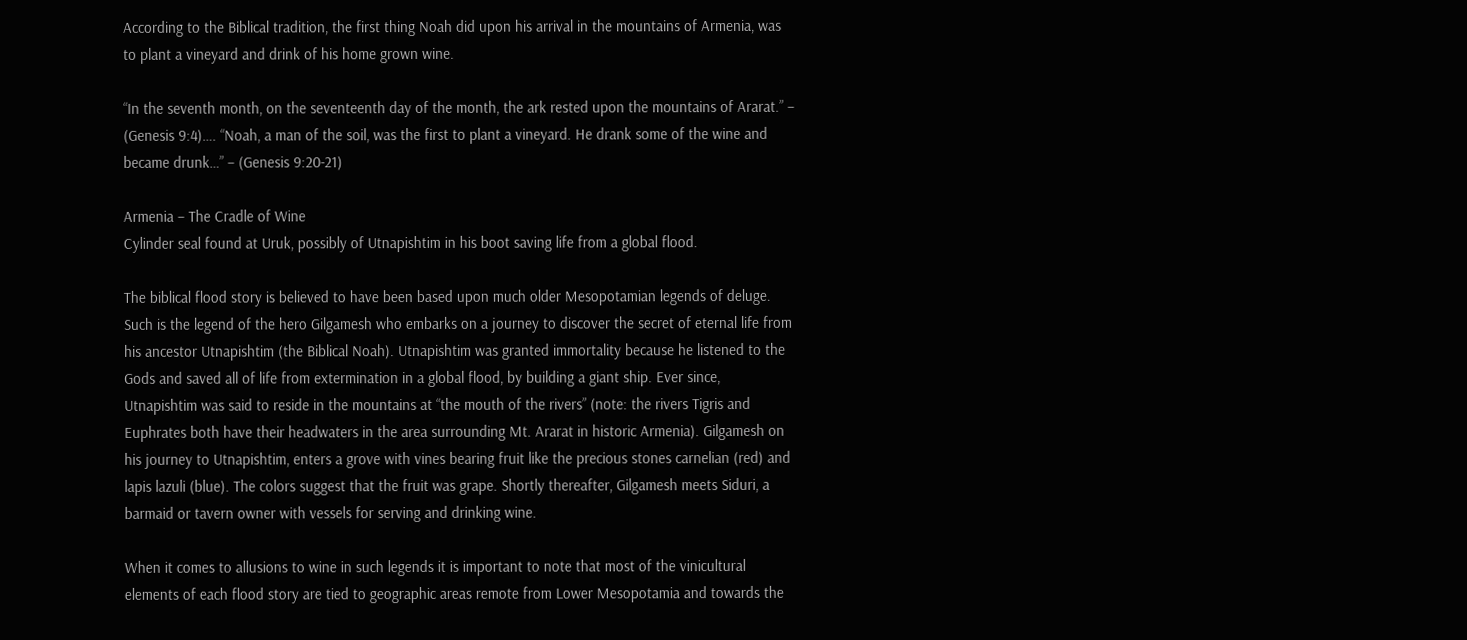According to the Biblical tradition, the first thing Noah did upon his arrival in the mountains of Armenia, was to plant a vineyard and drink of his home grown wine.

“In the seventh month, on the seventeenth day of the month, the ark rested upon the mountains of Ararat.” – (Genesis 9:4)…. “Noah, a man of the soil, was the first to plant a vineyard. He drank some of the wine and became drunk…” – (Genesis 9:20-21)

Armenia – The Cradle of Wine
Cylinder seal found at Uruk, possibly of Utnapishtim in his boot saving life from a global flood.

The biblical flood story is believed to have been based upon much older Mesopotamian legends of deluge. Such is the legend of the hero Gilgamesh who embarks on a journey to discover the secret of eternal life from his ancestor Utnapishtim (the Biblical Noah). Utnapishtim was granted immortality because he listened to the Gods and saved all of life from extermination in a global flood, by building a giant ship. Ever since, Utnapishtim was said to reside in the mountains at “the mouth of the rivers” (note: the rivers Tigris and Euphrates both have their headwaters in the area surrounding Mt. Ararat in historic Armenia). Gilgamesh on his journey to Utnapishtim, enters a grove with vines bearing fruit like the precious stones carnelian (red) and lapis lazuli (blue). The colors suggest that the fruit was grape. Shortly thereafter, Gilgamesh meets Siduri, a barmaid or tavern owner with vessels for serving and drinking wine.

When it comes to allusions to wine in such legends it is important to note that most of the vinicultural elements of each flood story are tied to geographic areas remote from Lower Mesopotamia and towards the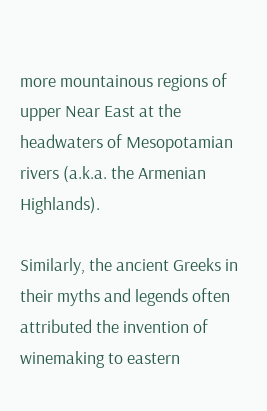more mountainous regions of upper Near East at the headwaters of Mesopotamian rivers (a.k.a. the Armenian Highlands).

Similarly, the ancient Greeks in their myths and legends often attributed the invention of winemaking to eastern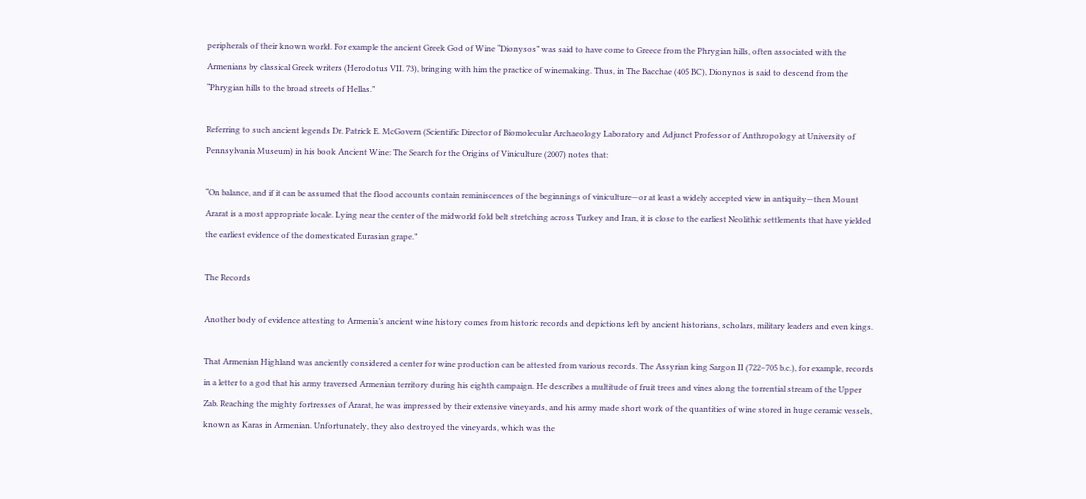peripherals of their known world. For example the ancient Greek God of Wine “Dionysos” was said to have come to Greece from the Phrygian hills, often associated with the Armenians by classical Greek writers (Herodotus VII. 73), bringing with him the practice of winemaking. Thus, in The Bacchae (405 BC), Dionynos is said to descend from the “Phrygian hills to the broad streets of Hellas.”

Referring to such ancient legends Dr. Patrick E. McGovern (Scientific Director of Biomolecular Archaeology Laboratory and Adjunct Professor of Anthropology at University of Pennsylvania Museum) in his book Ancient Wine: The Search for the Origins of Viniculture (2007) notes that:

“On balance, and if it can be assumed that the flood accounts contain reminiscences of the beginnings of viniculture—or at least a widely accepted view in antiquity—then Mount Ararat is a most appropriate locale. Lying near the center of the midworld fold belt stretching across Turkey and Iran, it is close to the earliest Neolithic settlements that have yielded the earliest evidence of the domesticated Eurasian grape.”

The Records

Another body of evidence attesting to Armenia’s ancient wine history comes from historic records and depictions left by ancient historians, scholars, military leaders and even kings.

That Armenian Highland was anciently considered a center for wine production can be attested from various records. The Assyrian king Sargon II (722–705 b.c.), for example, records in a letter to a god that his army traversed Armenian territory during his eighth campaign. He describes a multitude of fruit trees and vines along the torrential stream of the Upper Zab. Reaching the mighty fortresses of Ararat, he was impressed by their extensive vineyards, and his army made short work of the quantities of wine stored in huge ceramic vessels, known as Karas in Armenian. Unfortunately, they also destroyed the vineyards, which was the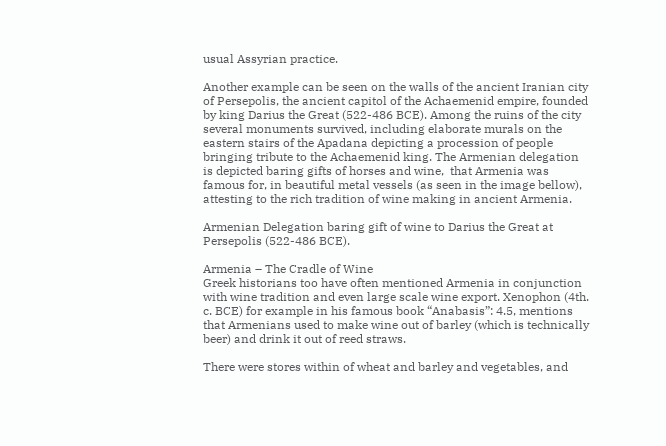usual Assyrian practice.

Another example can be seen on the walls of the ancient Iranian city of Persepolis, the ancient capitol of the Achaemenid empire, founded by king Darius the Great (522-486 BCE). Among the ruins of the city several monuments survived, including elaborate murals on the eastern stairs of the Apadana depicting a procession of people bringing tribute to the Achaemenid king. The Armenian delegation is depicted baring gifts of horses and wine,  that Armenia was famous for, in beautiful metal vessels (as seen in the image bellow), attesting to the rich tradition of wine making in ancient Armenia.

Armenian Delegation baring gift of wine to Darius the Great at Persepolis (522-486 BCE).

Armenia – The Cradle of Wine
Greek historians too have often mentioned Armenia in conjunction with wine tradition and even large scale wine export. Xenophon (4th. c. BCE) for example in his famous book “Anabasis”: 4.5, mentions that Armenians used to make wine out of barley (which is technically beer) and drink it out of reed straws.

There were stores within of wheat and barley and vegetables, and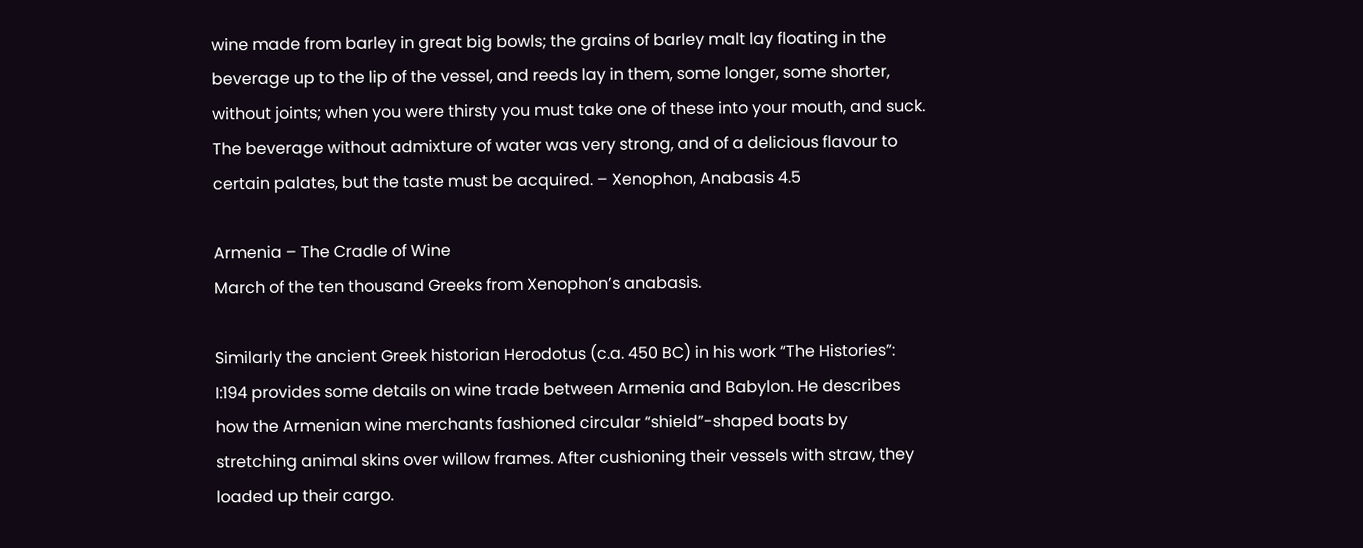wine made from barley in great big bowls; the grains of barley malt lay floating in the beverage up to the lip of the vessel, and reeds lay in them, some longer, some shorter, without joints; when you were thirsty you must take one of these into your mouth, and suck. The beverage without admixture of water was very strong, and of a delicious flavour to certain palates, but the taste must be acquired. – Xenophon, Anabasis 4.5

Armenia – The Cradle of Wine
March of the ten thousand Greeks from Xenophon’s anabasis.

Similarly the ancient Greek historian Herodotus (c.a. 450 BC) in his work “The Histories”: I:194 provides some details on wine trade between Armenia and Babylon. He describes how the Armenian wine merchants fashioned circular “shield”-shaped boats by stretching animal skins over willow frames. After cushioning their vessels with straw, they loaded up their cargo.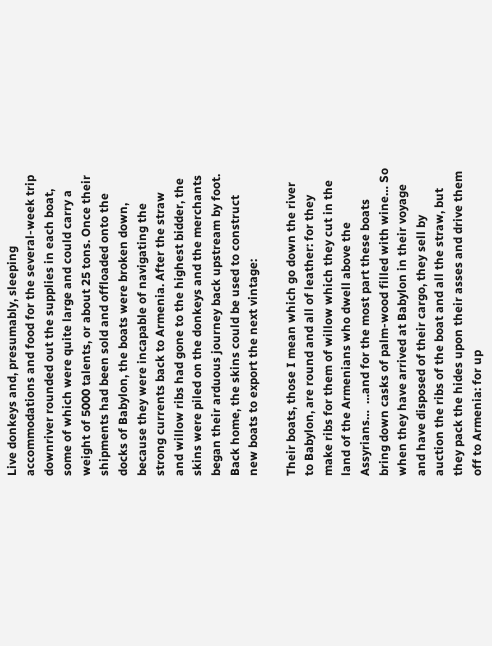Live donkeys and, presumably, sleeping accommodations and food for the several-week trip downriver rounded out the supplies in each boat, some of which were quite large and could carry a weight of 5000 talents, or about 25 tons. Once their shipments had been sold and offloaded onto the docks of Babylon, the boats were broken down, because they were incapable of navigating the strong currents back to Armenia. After the straw and willow ribs had gone to the highest bidder, the skins were piled on the donkeys and the merchants began their arduous journey back upstream by foot. Back home, the skins could be used to construct new boats to export the next vintage:

Their boats, those I mean which go down the river to Babylon, are round and all of leather: for they make ribs for them of willow which they cut in the land of the Armenians who dwell above the Assyrians…  …and for the most part these boats bring down casks of palm-wood filled with wine… So when they have arrived at Babylon in their voyage and have disposed of their cargo, they sell by auction the ribs of the boat and all the straw, but they pack the hides upon their asses and drive them off to Armenia: for up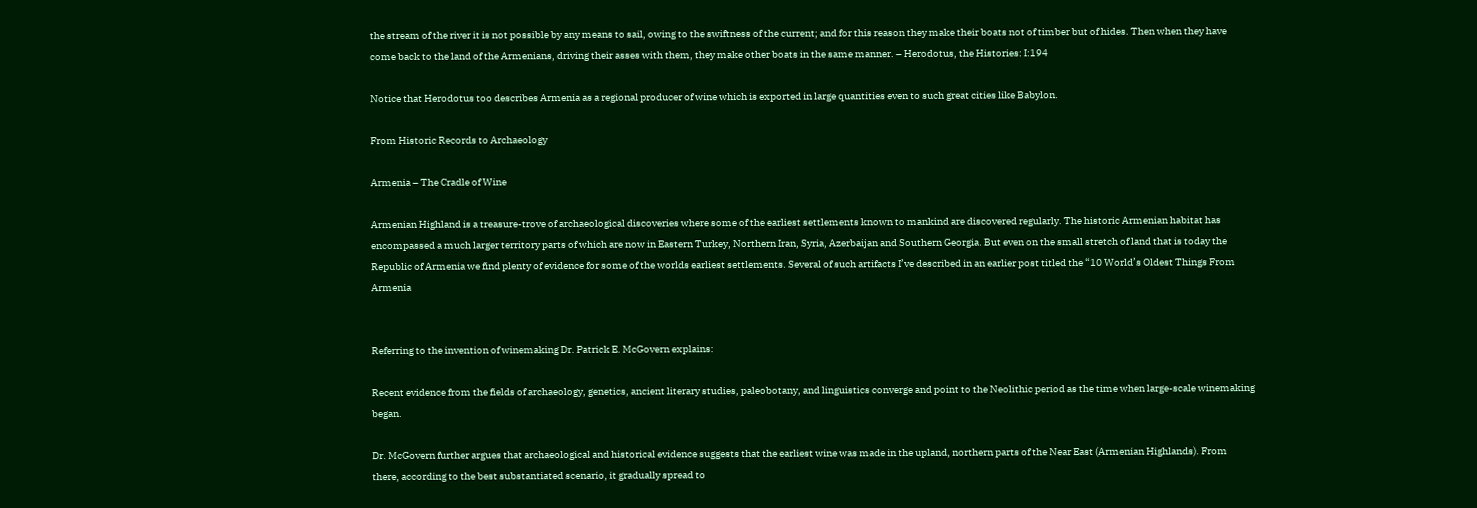the stream of the river it is not possible by any means to sail, owing to the swiftness of the current; and for this reason they make their boats not of timber but of hides. Then when they have come back to the land of the Armenians, driving their asses with them, they make other boats in the same manner. – Herodotus, the Histories: I:194

Notice that Herodotus too describes Armenia as a regional producer of wine which is exported in large quantities even to such great cities like Babylon.

From Historic Records to Archaeology

Armenia – The Cradle of Wine

Armenian Highland is a treasure-trove of archaeological discoveries where some of the earliest settlements known to mankind are discovered regularly. The historic Armenian habitat has encompassed a much larger territory parts of which are now in Eastern Turkey, Northern Iran, Syria, Azerbaijan and Southern Georgia. But even on the small stretch of land that is today the Republic of Armenia we find plenty of evidence for some of the worlds earliest settlements. Several of such artifacts I’ve described in an earlier post titled the “10 World’s Oldest Things From Armenia


Referring to the invention of winemaking Dr. Patrick E. McGovern explains:

Recent evidence from the fields of archaeology, genetics, ancient literary studies, paleobotany, and linguistics converge and point to the Neolithic period as the time when large-scale winemaking began.

Dr. McGovern further argues that archaeological and historical evidence suggests that the earliest wine was made in the upland, northern parts of the Near East (Armenian Highlands). From there, according to the best substantiated scenario, it gradually spread to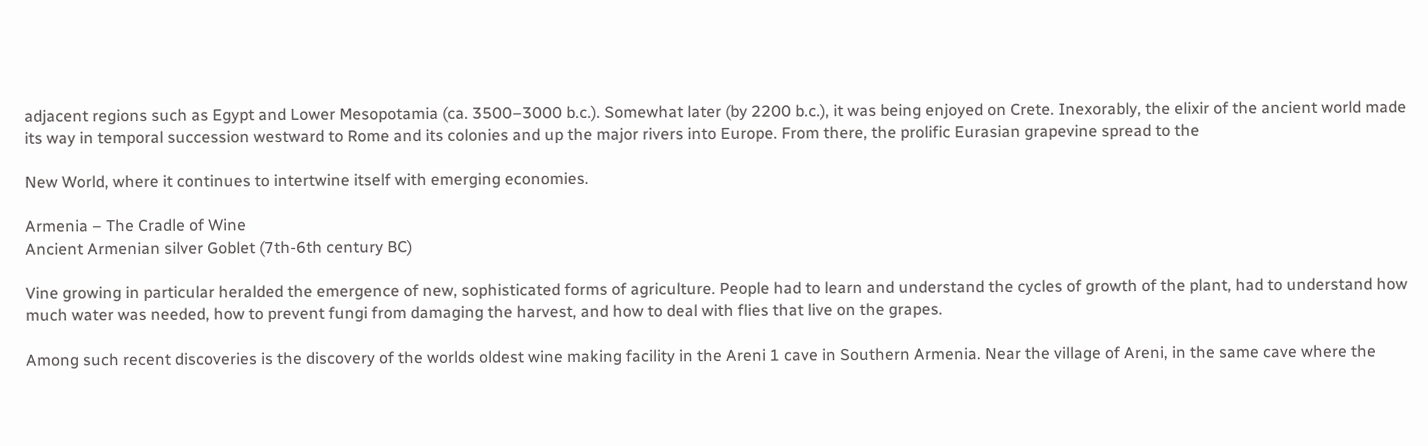adjacent regions such as Egypt and Lower Mesopotamia (ca. 3500–3000 b.c.). Somewhat later (by 2200 b.c.), it was being enjoyed on Crete. Inexorably, the elixir of the ancient world made its way in temporal succession westward to Rome and its colonies and up the major rivers into Europe. From there, the prolific Eurasian grapevine spread to the

New World, where it continues to intertwine itself with emerging economies.

Armenia – The Cradle of Wine
Ancient Armenian silver Goblet (7th-6th century BC)

Vine growing in particular heralded the emergence of new, sophisticated forms of agriculture. People had to learn and understand the cycles of growth of the plant, had to understand how much water was needed, how to prevent fungi from damaging the harvest, and how to deal with flies that live on the grapes.

Among such recent discoveries is the discovery of the worlds oldest wine making facility in the Areni 1 cave in Southern Armenia. Near the village of Areni, in the same cave where the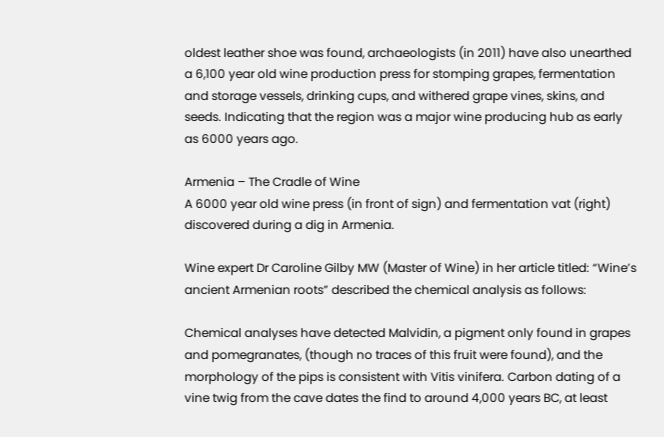oldest leather shoe was found, archaeologists (in 2011) have also unearthed a 6,100 year old wine production press for stomping grapes, fermentation and storage vessels, drinking cups, and withered grape vines, skins, and seeds. Indicating that the region was a major wine producing hub as early as 6000 years ago.

Armenia – The Cradle of Wine
A 6000 year old wine press (in front of sign) and fermentation vat (right) discovered during a dig in Armenia.

Wine expert Dr Caroline Gilby MW (Master of Wine) in her article titled: “Wine’s ancient Armenian roots” described the chemical analysis as follows:

Chemical analyses have detected Malvidin, a pigment only found in grapes and pomegranates, (though no traces of this fruit were found), and the morphology of the pips is consistent with Vitis vinifera. Carbon dating of a vine twig from the cave dates the find to around 4,000 years BC, at least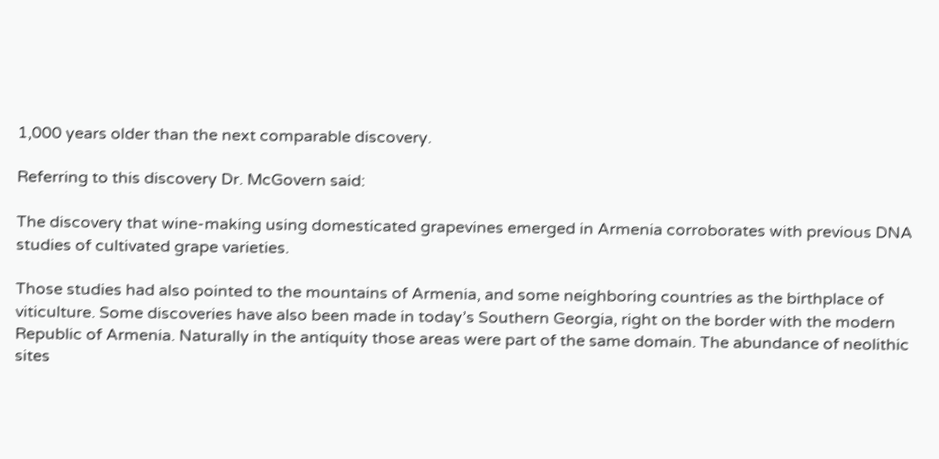1,000 years older than the next comparable discovery.

Referring to this discovery Dr. McGovern said:

The discovery that wine-making using domesticated grapevines emerged in Armenia corroborates with previous DNA studies of cultivated grape varieties.

Those studies had also pointed to the mountains of Armenia, and some neighboring countries as the birthplace of viticulture. Some discoveries have also been made in today’s Southern Georgia, right on the border with the modern Republic of Armenia. Naturally in the antiquity those areas were part of the same domain. The abundance of neolithic sites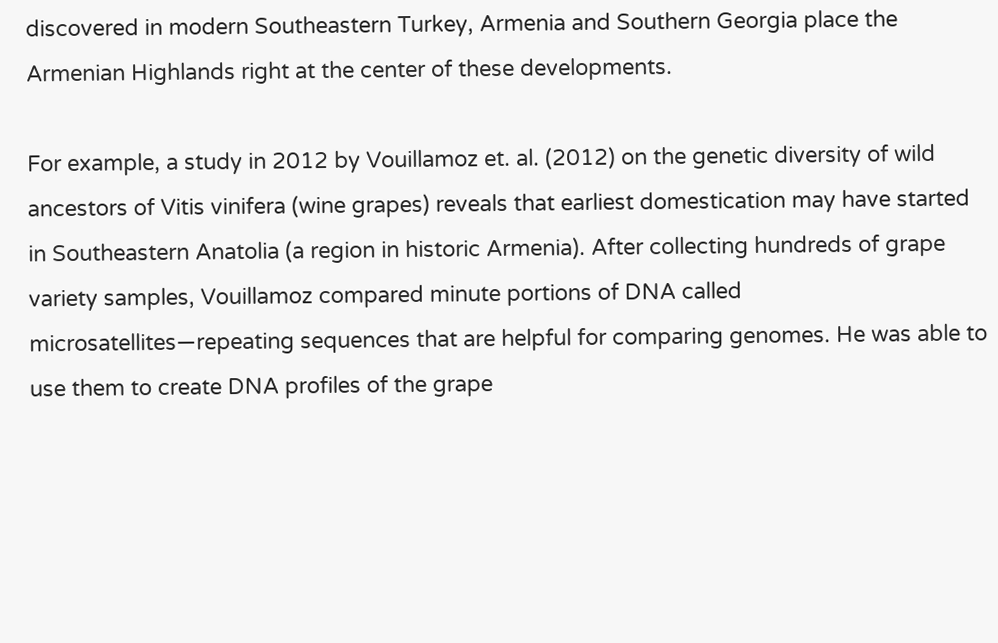discovered in modern Southeastern Turkey, Armenia and Southern Georgia place the Armenian Highlands right at the center of these developments.

For example, a study in 2012 by Vouillamoz et. al. (2012) on the genetic diversity of wild ancestors of Vitis vinifera (wine grapes) reveals that earliest domestication may have started in Southeastern Anatolia (a region in historic Armenia). After collecting hundreds of grape variety samples, Vouillamoz compared minute portions of DNA called microsatellites—repeating sequences that are helpful for comparing genomes. He was able to use them to create DNA profiles of the grape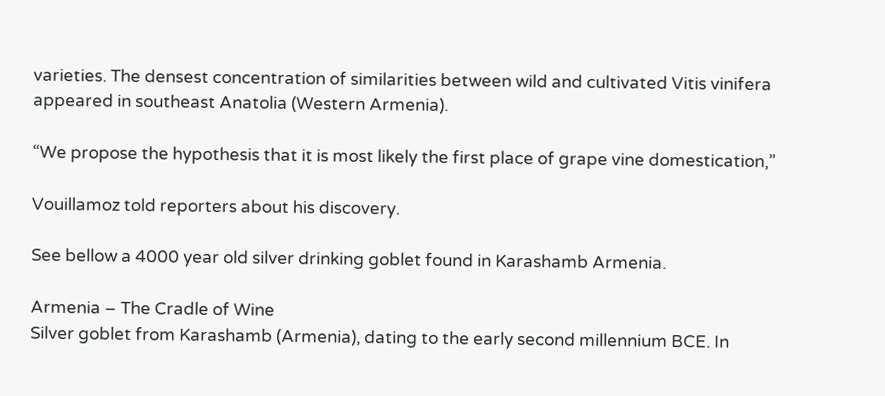varieties. The densest concentration of similarities between wild and cultivated Vitis vinifera appeared in southeast Anatolia (Western Armenia).

“We propose the hypothesis that it is most likely the first place of grape vine domestication,”

Vouillamoz told reporters about his discovery.

See bellow a 4000 year old silver drinking goblet found in Karashamb Armenia.

Armenia – The Cradle of Wine
Silver goblet from Karashamb (Armenia), dating to the early second millennium BCE. In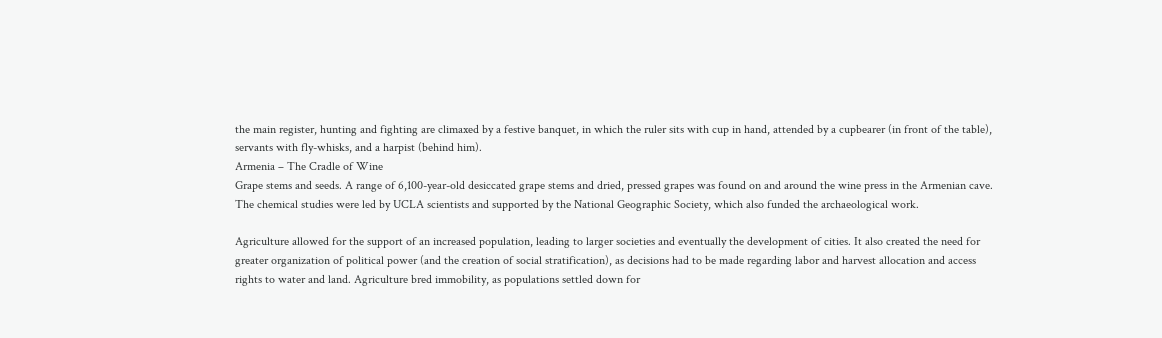the main register, hunting and fighting are climaxed by a festive banquet, in which the ruler sits with cup in hand, attended by a cupbearer (in front of the table), servants with fly-whisks, and a harpist (behind him).
Armenia – The Cradle of Wine
Grape stems and seeds. A range of 6,100-year-old desiccated grape stems and dried, pressed grapes was found on and around the wine press in the Armenian cave. The chemical studies were led by UCLA scientists and supported by the National Geographic Society, which also funded the archaeological work.

Agriculture allowed for the support of an increased population, leading to larger societies and eventually the development of cities. It also created the need for greater organization of political power (and the creation of social stratification), as decisions had to be made regarding labor and harvest allocation and access rights to water and land. Agriculture bred immobility, as populations settled down for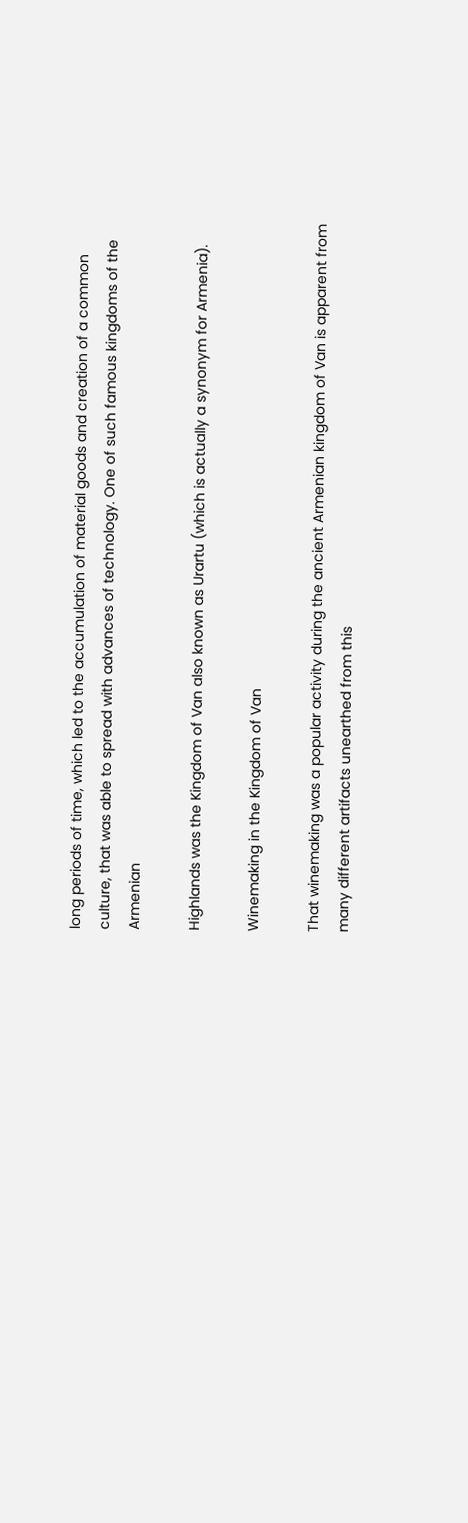long periods of time, which led to the accumulation of material goods and creation of a common culture, that was able to spread with advances of technology. One of such famous kingdoms of the Armenian

Highlands was the Kingdom of Van also known as Urartu (which is actually a synonym for Armenia).

Winemaking in the Kingdom of Van

That winemaking was a popular activity during the ancient Armenian kingdom of Van is apparent from many different artifacts unearthed from this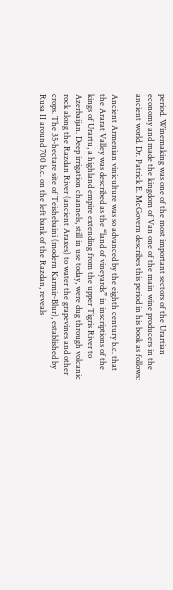period. Winemaking was one of the most important sectors of the Urartian economy and made the kingdom of Van one of the main wine producers in the ancient world. Dr. Patrick E. McGovern describes this period in his book as follows:

Ancient Armenian viniculture was so advanced by the eighth century b.c. that the Ararat Valley was described as the “land of vineyards” in inscriptions of the kings of Urartu, a highland empire extending from the upper Tigris River to Azerbaijan. Deep irrigation channels, still in use today, were dug through volcanic rock along the Razdan River (ancient Araxes) to water the grapevines and other crops. The 35-hectare site of Teishebaini (modern Karmir-Blur), established by Rusa II around 700 b.c. on the left bank of the Razdan, reveals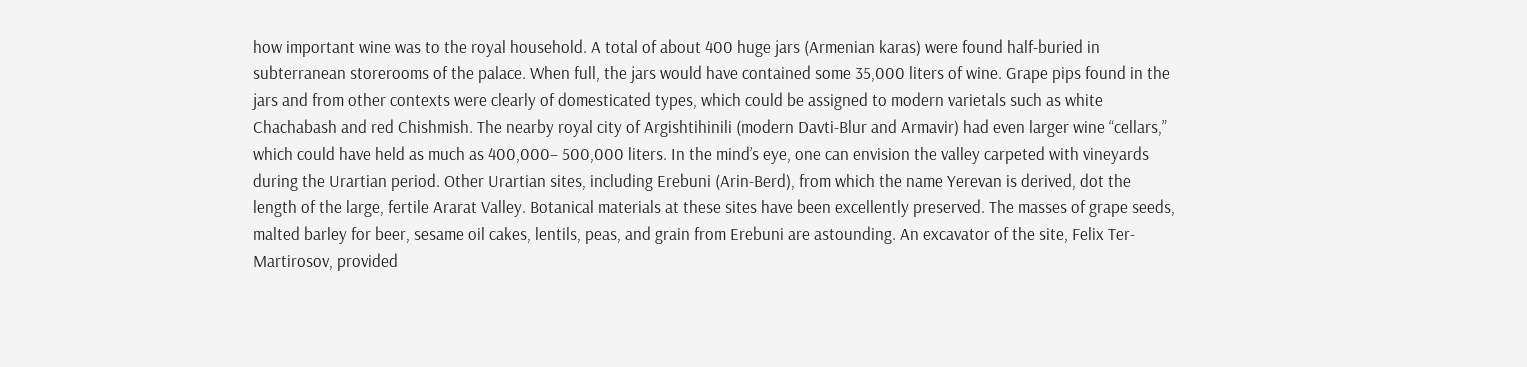how important wine was to the royal household. A total of about 400 huge jars (Armenian karas) were found half-buried in subterranean storerooms of the palace. When full, the jars would have contained some 35,000 liters of wine. Grape pips found in the jars and from other contexts were clearly of domesticated types, which could be assigned to modern varietals such as white Chachabash and red Chishmish. The nearby royal city of Argishtihinili (modern Davti-Blur and Armavir) had even larger wine “cellars,” which could have held as much as 400,000– 500,000 liters. In the mind’s eye, one can envision the valley carpeted with vineyards during the Urartian period. Other Urartian sites, including Erebuni (Arin-Berd), from which the name Yerevan is derived, dot the length of the large, fertile Ararat Valley. Botanical materials at these sites have been excellently preserved. The masses of grape seeds, malted barley for beer, sesame oil cakes, lentils, peas, and grain from Erebuni are astounding. An excavator of the site, Felix Ter-Martirosov, provided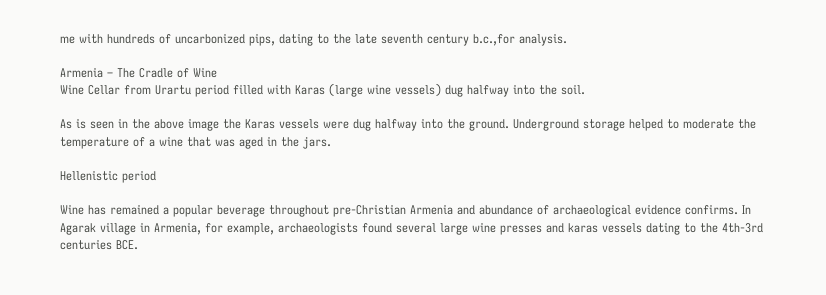me with hundreds of uncarbonized pips, dating to the late seventh century b.c.,for analysis.

Armenia – The Cradle of Wine
Wine Cellar from Urartu period filled with Karas (large wine vessels) dug halfway into the soil.

As is seen in the above image the Karas vessels were dug halfway into the ground. Underground storage helped to moderate the temperature of a wine that was aged in the jars.

Hellenistic period

Wine has remained a popular beverage throughout pre-Christian Armenia and abundance of archaeological evidence confirms. In Agarak village in Armenia, for example, archaeologists found several large wine presses and karas vessels dating to the 4th-3rd centuries BCE.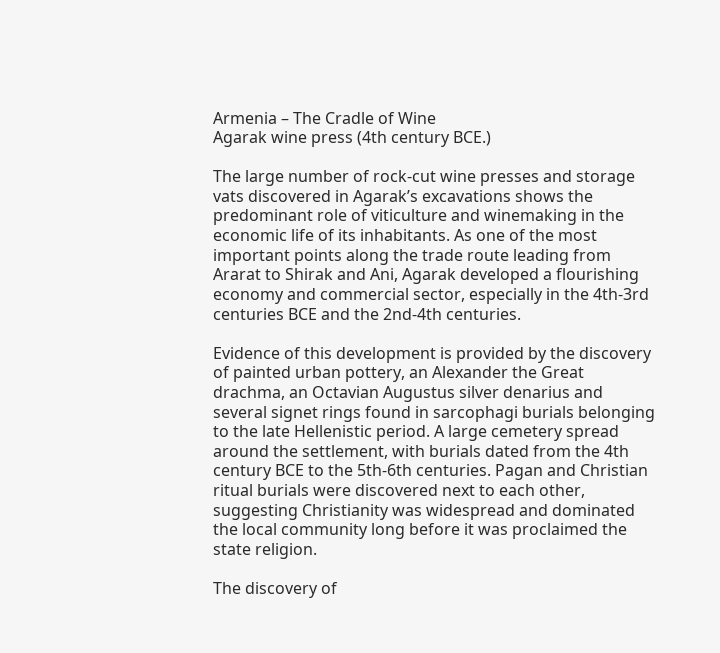Armenia – The Cradle of Wine
Agarak wine press (4th century BCE.)

The large number of rock-cut wine presses and storage vats discovered in Agarak’s excavations shows the predominant role of viticulture and winemaking in the economic life of its inhabitants. As one of the most important points along the trade route leading from Ararat to Shirak and Ani, Agarak developed a flourishing economy and commercial sector, especially in the 4th-3rd centuries BCE and the 2nd-4th centuries.

Evidence of this development is provided by the discovery of painted urban pottery, an Alexander the Great drachma, an Octavian Augustus silver denarius and several signet rings found in sarcophagi burials belonging to the late Hellenistic period. A large cemetery spread around the settlement, with burials dated from the 4th century BCE to the 5th-6th centuries. Pagan and Christian ritual burials were discovered next to each other, suggesting Christianity was widespread and dominated the local community long before it was proclaimed the state religion.

The discovery of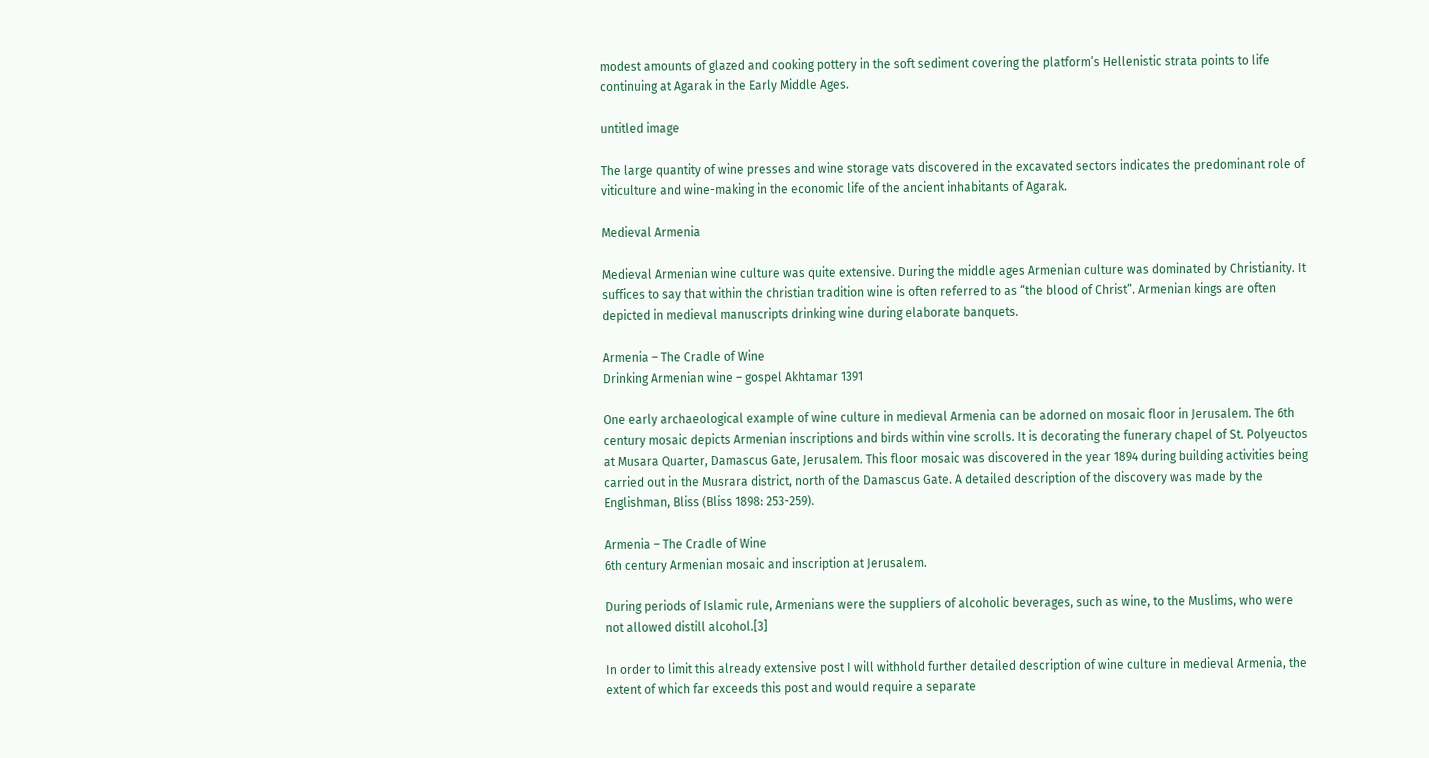modest amounts of glazed and cooking pottery in the soft sediment covering the platform’s Hellenistic strata points to life continuing at Agarak in the Early Middle Ages.

untitled image

The large quantity of wine presses and wine storage vats discovered in the excavated sectors indicates the predominant role of viticulture and wine-making in the economic life of the ancient inhabitants of Agarak.

Medieval Armenia

Medieval Armenian wine culture was quite extensive. During the middle ages Armenian culture was dominated by Christianity. It suffices to say that within the christian tradition wine is often referred to as “the blood of Christ”. Armenian kings are often depicted in medieval manuscripts drinking wine during elaborate banquets.

Armenia – The Cradle of Wine
Drinking Armenian wine – gospel Akhtamar 1391

One early archaeological example of wine culture in medieval Armenia can be adorned on mosaic floor in Jerusalem. The 6th century mosaic depicts Armenian inscriptions and birds within vine scrolls. It is decorating the funerary chapel of St. Polyeuctos at Musara Quarter, Damascus Gate, Jerusalem. This floor mosaic was discovered in the year 1894 during building activities being carried out in the Musrara district, north of the Damascus Gate. A detailed description of the discovery was made by the Englishman, Bliss (Bliss 1898: 253-259).

Armenia – The Cradle of Wine
6th century Armenian mosaic and inscription at Jerusalem.

During periods of Islamic rule, Armenians were the suppliers of alcoholic beverages, such as wine, to the Muslims, who were not allowed distill alcohol.[3]

In order to limit this already extensive post I will withhold further detailed description of wine culture in medieval Armenia, the extent of which far exceeds this post and would require a separate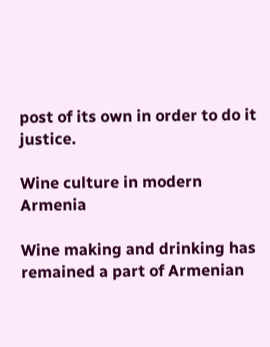post of its own in order to do it justice.

Wine culture in modern Armenia

Wine making and drinking has remained a part of Armenian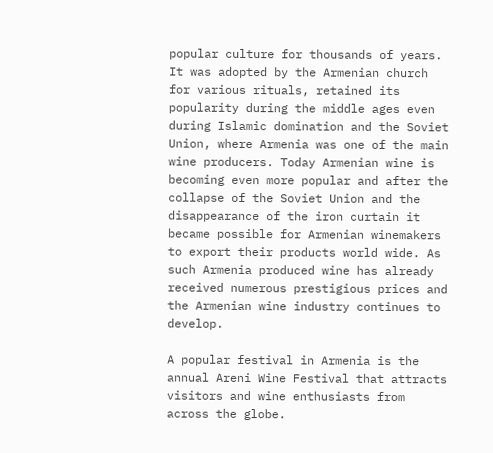popular culture for thousands of years. It was adopted by the Armenian church for various rituals, retained its popularity during the middle ages even during Islamic domination and the Soviet Union, where Armenia was one of the main wine producers. Today Armenian wine is becoming even more popular and after the collapse of the Soviet Union and the disappearance of the iron curtain it became possible for Armenian winemakers to export their products world wide. As such Armenia produced wine has already received numerous prestigious prices and the Armenian wine industry continues to develop.

A popular festival in Armenia is the annual Areni Wine Festival that attracts visitors and wine enthusiasts from across the globe.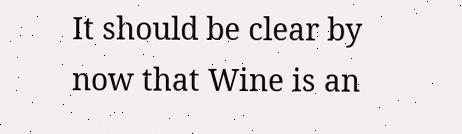It should be clear by now that Wine is an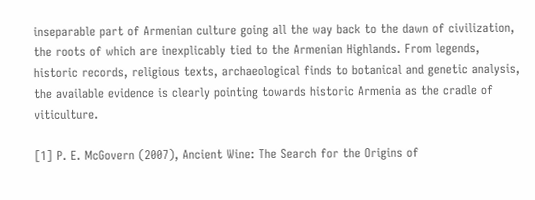inseparable part of Armenian culture going all the way back to the dawn of civilization, the roots of which are inexplicably tied to the Armenian Highlands. From legends, historic records, religious texts, archaeological finds to botanical and genetic analysis, the available evidence is clearly pointing towards historic Armenia as the cradle of viticulture.

[1] P. E. McGovern (2007), Ancient Wine: The Search for the Origins of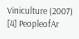Viniculture (2007)
[4] PeopleofAr